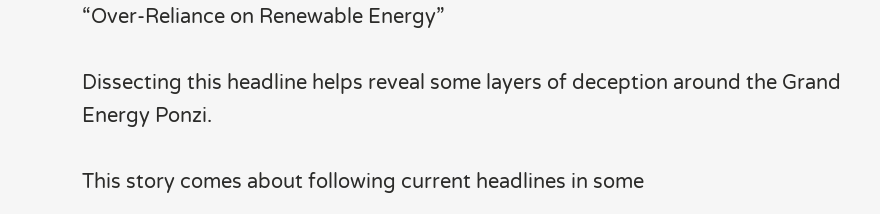“Over-Reliance on Renewable Energy”

Dissecting this headline helps reveal some layers of deception around the Grand Energy Ponzi.

This story comes about following current headlines in some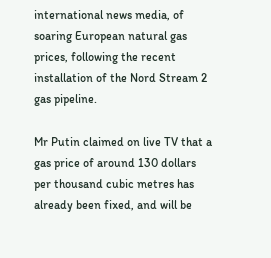international news media, of soaring European natural gas prices, following the recent installation of the Nord Stream 2 gas pipeline.

Mr Putin claimed on live TV that a gas price of around 130 dollars per thousand cubic metres has already been fixed, and will be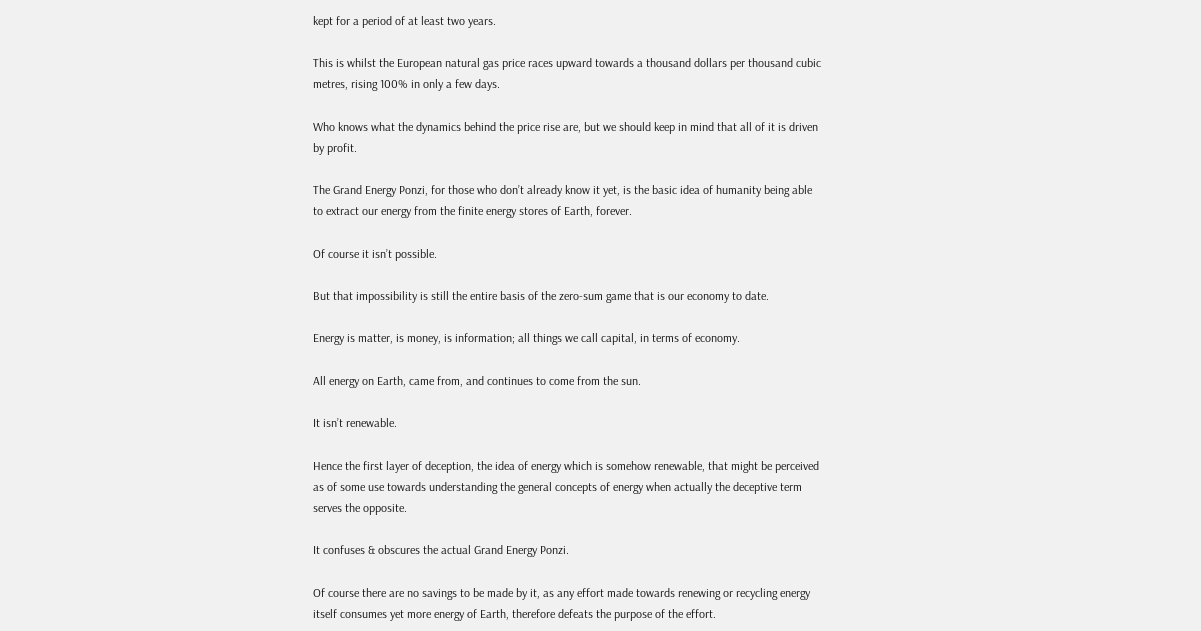kept for a period of at least two years.

This is whilst the European natural gas price races upward towards a thousand dollars per thousand cubic metres, rising 100% in only a few days.

Who knows what the dynamics behind the price rise are, but we should keep in mind that all of it is driven by profit.

The Grand Energy Ponzi, for those who don’t already know it yet, is the basic idea of humanity being able to extract our energy from the finite energy stores of Earth, forever.

Of course it isn’t possible.

But that impossibility is still the entire basis of the zero-sum game that is our economy to date.

Energy is matter, is money, is information; all things we call capital, in terms of economy.

All energy on Earth, came from, and continues to come from the sun.

It isn’t renewable.

Hence the first layer of deception, the idea of energy which is somehow renewable, that might be perceived as of some use towards understanding the general concepts of energy when actually the deceptive term serves the opposite.

It confuses & obscures the actual Grand Energy Ponzi.

Of course there are no savings to be made by it, as any effort made towards renewing or recycling energy itself consumes yet more energy of Earth, therefore defeats the purpose of the effort.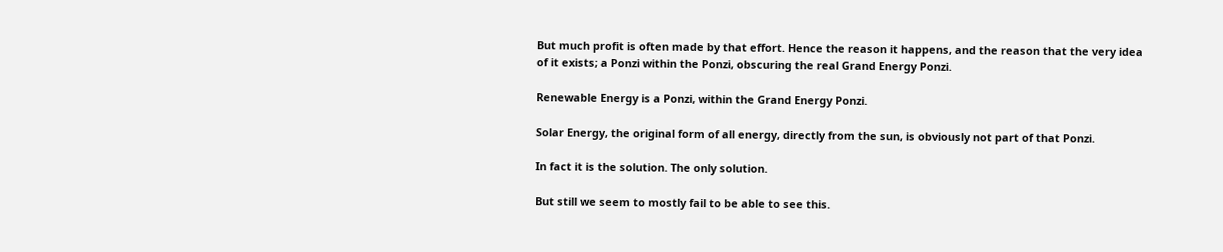But much profit is often made by that effort. Hence the reason it happens, and the reason that the very idea of it exists; a Ponzi within the Ponzi, obscuring the real Grand Energy Ponzi.

Renewable Energy is a Ponzi, within the Grand Energy Ponzi.

Solar Energy, the original form of all energy, directly from the sun, is obviously not part of that Ponzi.

In fact it is the solution. The only solution.

But still we seem to mostly fail to be able to see this.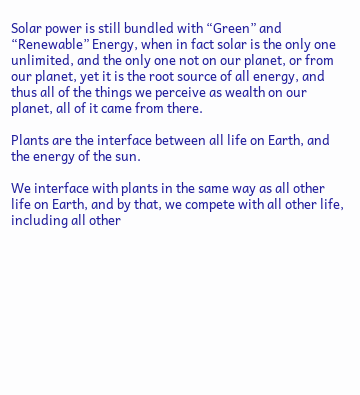Solar power is still bundled with “Green” and “Renewable” Energy, when in fact solar is the only one unlimited, and the only one not on our planet, or from our planet, yet it is the root source of all energy, and thus all of the things we perceive as wealth on our planet, all of it came from there.

Plants are the interface between all life on Earth, and the energy of the sun.

We interface with plants in the same way as all other life on Earth, and by that, we compete with all other life, including all other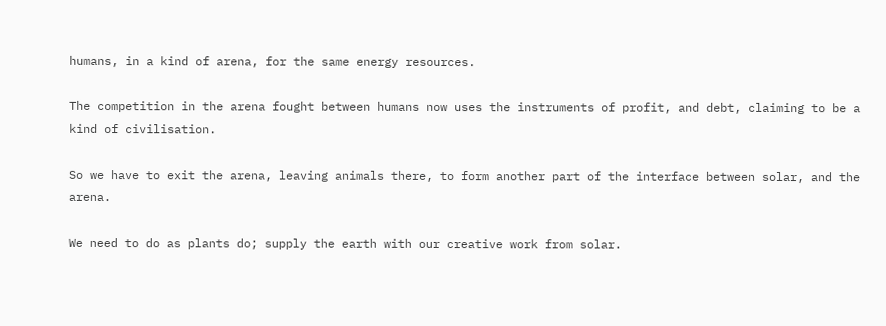humans, in a kind of arena, for the same energy resources.

The competition in the arena fought between humans now uses the instruments of profit, and debt, claiming to be a kind of civilisation.

So we have to exit the arena, leaving animals there, to form another part of the interface between solar, and the arena.

We need to do as plants do; supply the earth with our creative work from solar.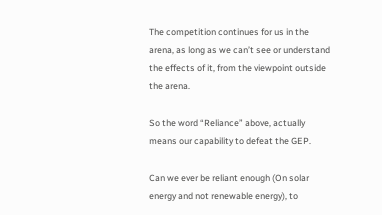The competition continues for us in the arena, as long as we can’t see or understand the effects of it, from the viewpoint outside the arena.

So the word “Reliance” above, actually means our capability to defeat the GEP.

Can we ever be reliant enough (On solar energy and not renewable energy), to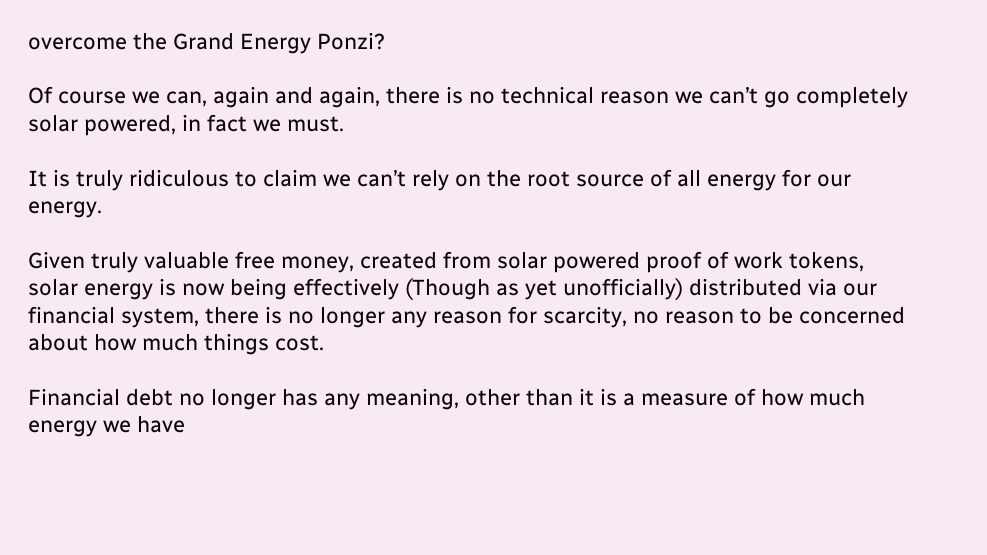overcome the Grand Energy Ponzi?

Of course we can, again and again, there is no technical reason we can’t go completely solar powered, in fact we must.

It is truly ridiculous to claim we can’t rely on the root source of all energy for our energy.

Given truly valuable free money, created from solar powered proof of work tokens, solar energy is now being effectively (Though as yet unofficially) distributed via our financial system, there is no longer any reason for scarcity, no reason to be concerned about how much things cost.

Financial debt no longer has any meaning, other than it is a measure of how much energy we have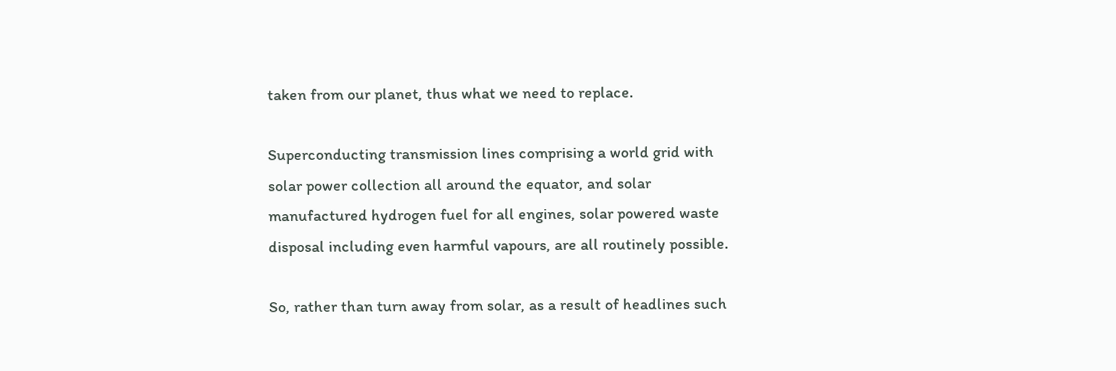taken from our planet, thus what we need to replace.

Superconducting transmission lines comprising a world grid with solar power collection all around the equator, and solar manufactured hydrogen fuel for all engines, solar powered waste disposal including even harmful vapours, are all routinely possible.

So, rather than turn away from solar, as a result of headlines such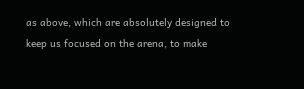as above, which are absolutely designed to keep us focused on the arena, to make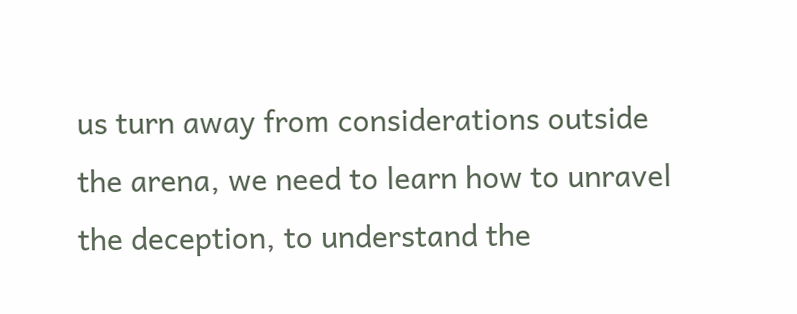us turn away from considerations outside the arena, we need to learn how to unravel the deception, to understand the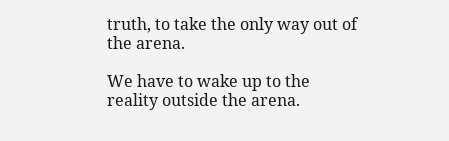truth, to take the only way out of the arena.

We have to wake up to the reality outside the arena.